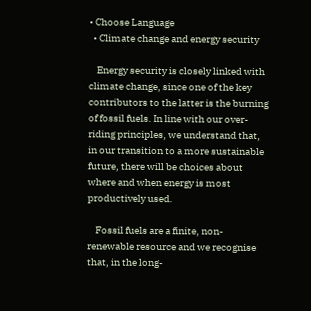• Choose Language
  • Climate change and energy security

    Energy security is closely linked with climate change, since one of the key contributors to the latter is the burning of fossil fuels. In line with our over-riding principles, we understand that, in our transition to a more sustainable future, there will be choices about where and when energy is most productively used.

    Fossil fuels are a finite, non-renewable resource and we recognise that, in the long-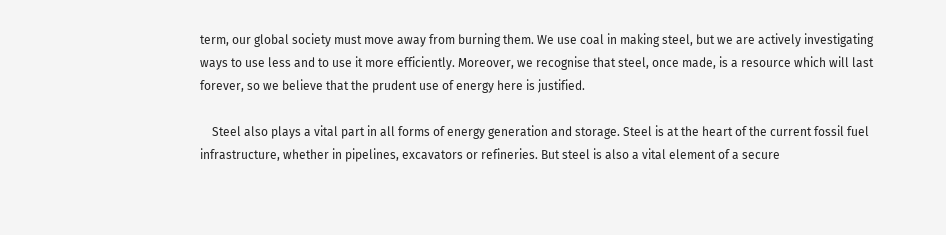term, our global society must move away from burning them. We use coal in making steel, but we are actively investigating ways to use less and to use it more efficiently. Moreover, we recognise that steel, once made, is a resource which will last forever, so we believe that the prudent use of energy here is justified.

    Steel also plays a vital part in all forms of energy generation and storage. Steel is at the heart of the current fossil fuel infrastructure, whether in pipelines, excavators or refineries. But steel is also a vital element of a secure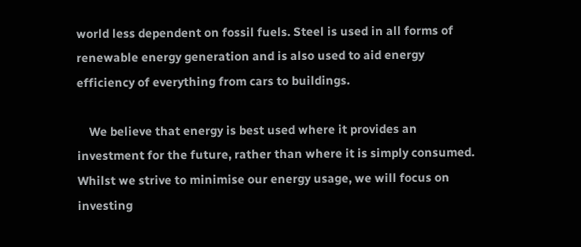world less dependent on fossil fuels. Steel is used in all forms of renewable energy generation and is also used to aid energy efficiency of everything from cars to buildings.

    We believe that energy is best used where it provides an investment for the future, rather than where it is simply consumed.  Whilst we strive to minimise our energy usage, we will focus on investing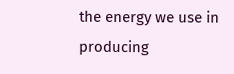the energy we use in producing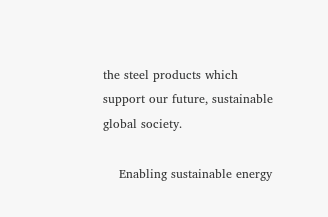the steel products which support our future, sustainable global society.

    Enabling sustainable energy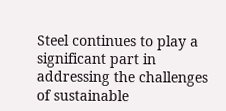Steel continues to play a significant part in addressing the challenges of sustainable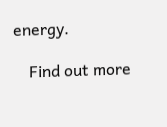energy.

    Find out more